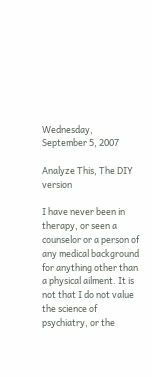Wednesday, September 5, 2007

Analyze This, The DIY version

I have never been in therapy, or seen a counselor or a person of any medical background for anything other than a physical ailment. It is not that I do not value the science of psychiatry, or the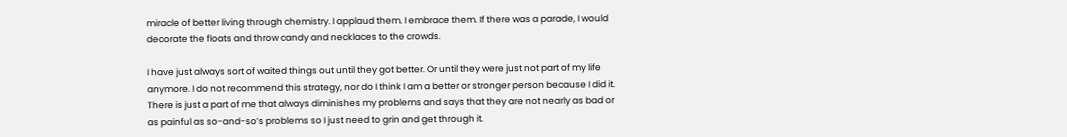miracle of better living through chemistry. I applaud them. I embrace them. If there was a parade, I would decorate the floats and throw candy and necklaces to the crowds.

I have just always sort of waited things out until they got better. Or until they were just not part of my life anymore. I do not recommend this strategy, nor do I think I am a better or stronger person because I did it. There is just a part of me that always diminishes my problems and says that they are not nearly as bad or as painful as so-and-so’s problems so I just need to grin and get through it.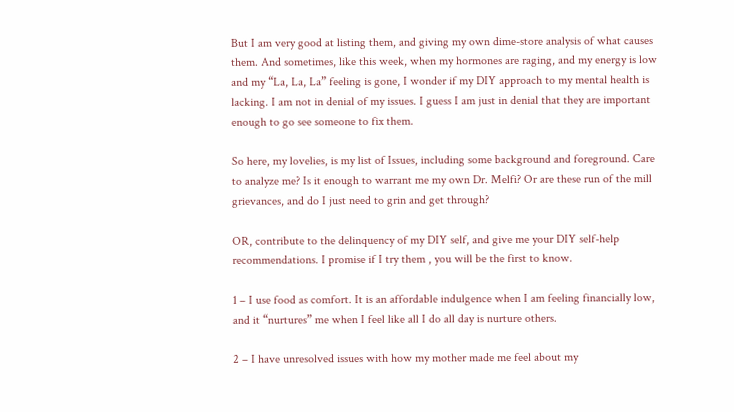But I am very good at listing them, and giving my own dime-store analysis of what causes them. And sometimes, like this week, when my hormones are raging, and my energy is low and my “La, La, La” feeling is gone, I wonder if my DIY approach to my mental health is lacking. I am not in denial of my issues. I guess I am just in denial that they are important enough to go see someone to fix them.

So here, my lovelies, is my list of Issues, including some background and foreground. Care to analyze me? Is it enough to warrant me my own Dr. Melfi? Or are these run of the mill grievances, and do I just need to grin and get through?

OR, contribute to the delinquency of my DIY self, and give me your DIY self-help recommendations. I promise if I try them , you will be the first to know.

1 – I use food as comfort. It is an affordable indulgence when I am feeling financially low, and it “nurtures” me when I feel like all I do all day is nurture others.

2 – I have unresolved issues with how my mother made me feel about my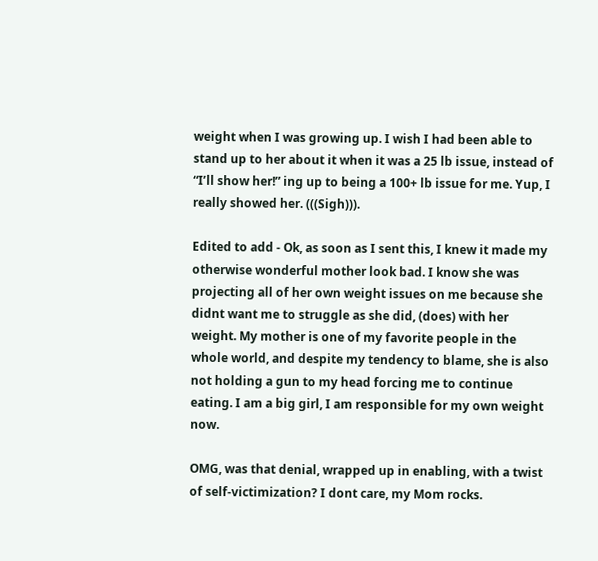weight when I was growing up. I wish I had been able to stand up to her about it when it was a 25 lb issue, instead of “I’ll show her!” ing up to being a 100+ lb issue for me. Yup, I really showed her. (((Sigh))).

Edited to add - Ok, as soon as I sent this, I knew it made my otherwise wonderful mother look bad. I know she was projecting all of her own weight issues on me because she didnt want me to struggle as she did, (does) with her weight. My mother is one of my favorite people in the whole world, and despite my tendency to blame, she is also not holding a gun to my head forcing me to continue eating. I am a big girl, I am responsible for my own weight now.

OMG, was that denial, wrapped up in enabling, with a twist of self-victimization? I dont care, my Mom rocks.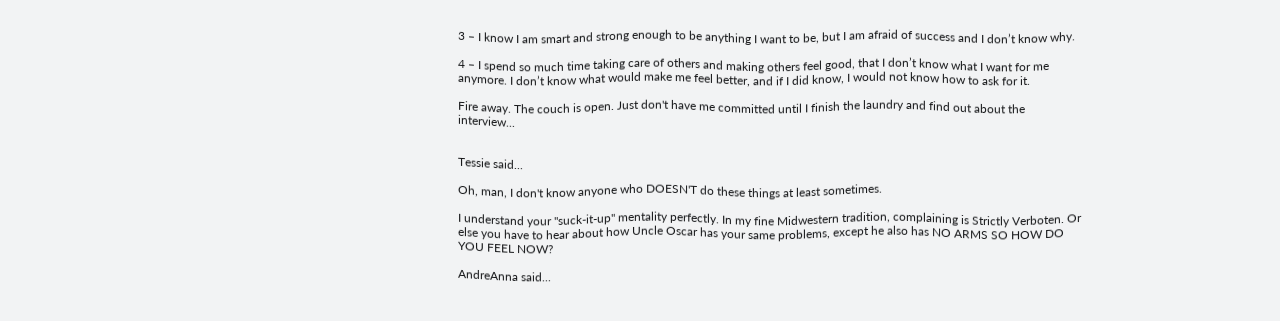3 – I know I am smart and strong enough to be anything I want to be, but I am afraid of success and I don’t know why.

4 – I spend so much time taking care of others and making others feel good, that I don’t know what I want for me anymore. I don’t know what would make me feel better, and if I did know, I would not know how to ask for it.

Fire away. The couch is open. Just don't have me committed until I finish the laundry and find out about the interview...


Tessie said...

Oh, man, I don't know anyone who DOESN'T do these things at least sometimes.

I understand your "suck-it-up" mentality perfectly. In my fine Midwestern tradition, complaining is Strictly Verboten. Or else you have to hear about how Uncle Oscar has your same problems, except he also has NO ARMS SO HOW DO YOU FEEL NOW?

AndreAnna said...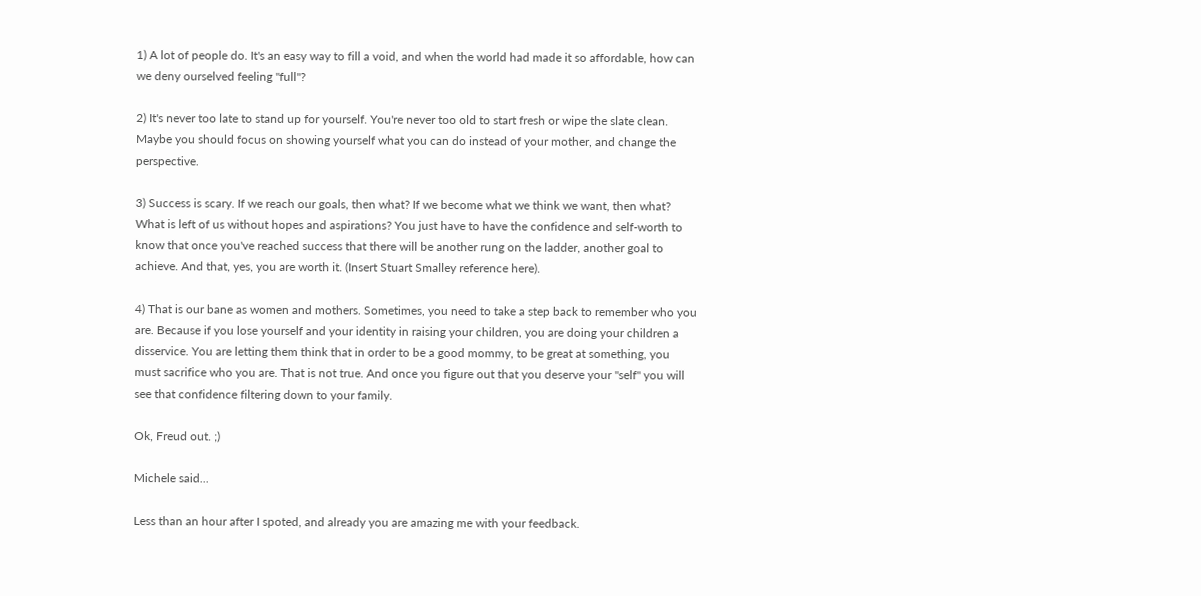1) A lot of people do. It's an easy way to fill a void, and when the world had made it so affordable, how can we deny ourselved feeling "full"?

2) It's never too late to stand up for yourself. You're never too old to start fresh or wipe the slate clean. Maybe you should focus on showing yourself what you can do instead of your mother, and change the perspective.

3) Success is scary. If we reach our goals, then what? If we become what we think we want, then what? What is left of us without hopes and aspirations? You just have to have the confidence and self-worth to know that once you've reached success that there will be another rung on the ladder, another goal to achieve. And that, yes, you are worth it. (Insert Stuart Smalley reference here).

4) That is our bane as women and mothers. Sometimes, you need to take a step back to remember who you are. Because if you lose yourself and your identity in raising your children, you are doing your children a disservice. You are letting them think that in order to be a good mommy, to be great at something, you must sacrifice who you are. That is not true. And once you figure out that you deserve your "self" you will see that confidence filtering down to your family.

Ok, Freud out. ;)

Michele said...

Less than an hour after I spoted, and already you are amazing me with your feedback.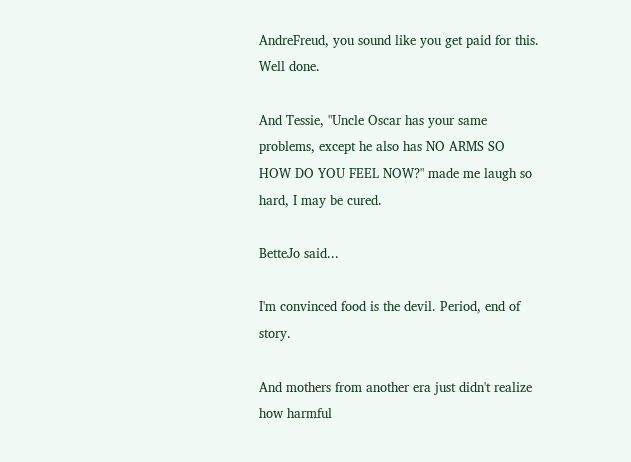AndreFreud, you sound like you get paid for this. Well done.

And Tessie, "Uncle Oscar has your same problems, except he also has NO ARMS SO HOW DO YOU FEEL NOW?" made me laugh so hard, I may be cured.

BetteJo said...

I'm convinced food is the devil. Period, end of story.

And mothers from another era just didn't realize how harmful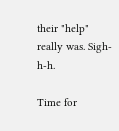their "help" really was. Sigh-h-h.

Time for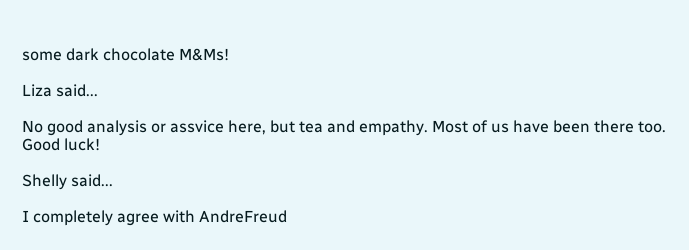some dark chocolate M&Ms!

Liza said...

No good analysis or assvice here, but tea and empathy. Most of us have been there too. Good luck!

Shelly said...

I completely agree with AndreFreud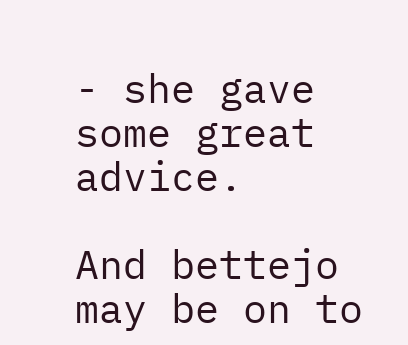- she gave some great advice.

And bettejo may be on to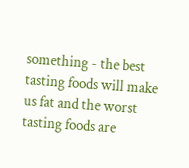something - the best tasting foods will make us fat and the worst tasting foods are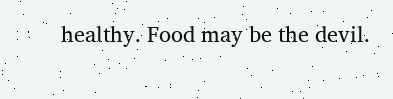healthy. Food may be the devil.